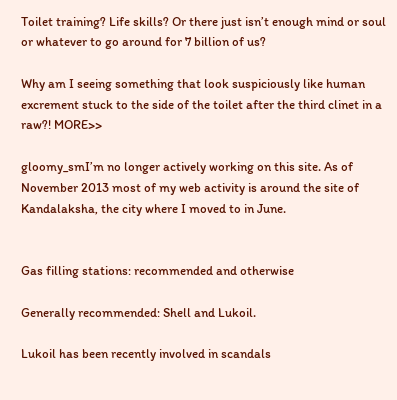Toilet training? Life skills? Or there just isn’t enough mind or soul or whatever to go around for 7 billion of us?

Why am I seeing something that look suspiciously like human excrement stuck to the side of the toilet after the third clinet in a raw?! MORE>>

gloomy_smI’m no longer actively working on this site. As of November 2013 most of my web activity is around the site of Kandalaksha, the city where I moved to in June.


Gas filling stations: recommended and otherwise

Generally recommended: Shell and Lukoil.

Lukoil has been recently involved in scandals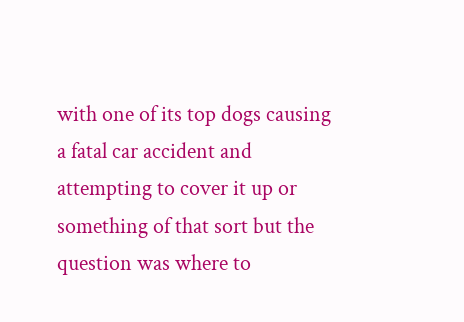with one of its top dogs causing a fatal car accident and attempting to cover it up or something of that sort but the question was where to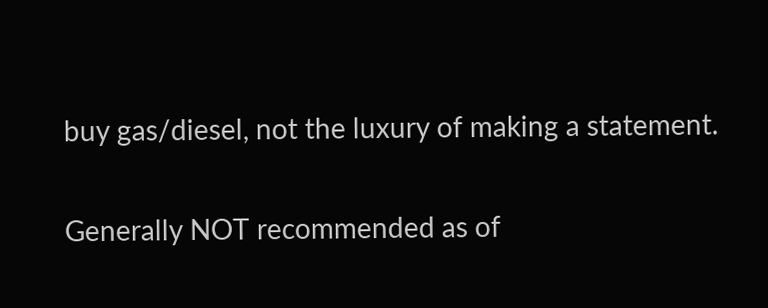buy gas/diesel, not the luxury of making a statement.

Generally NOT recommended as of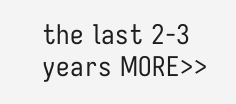the last 2-3 years MORE>>